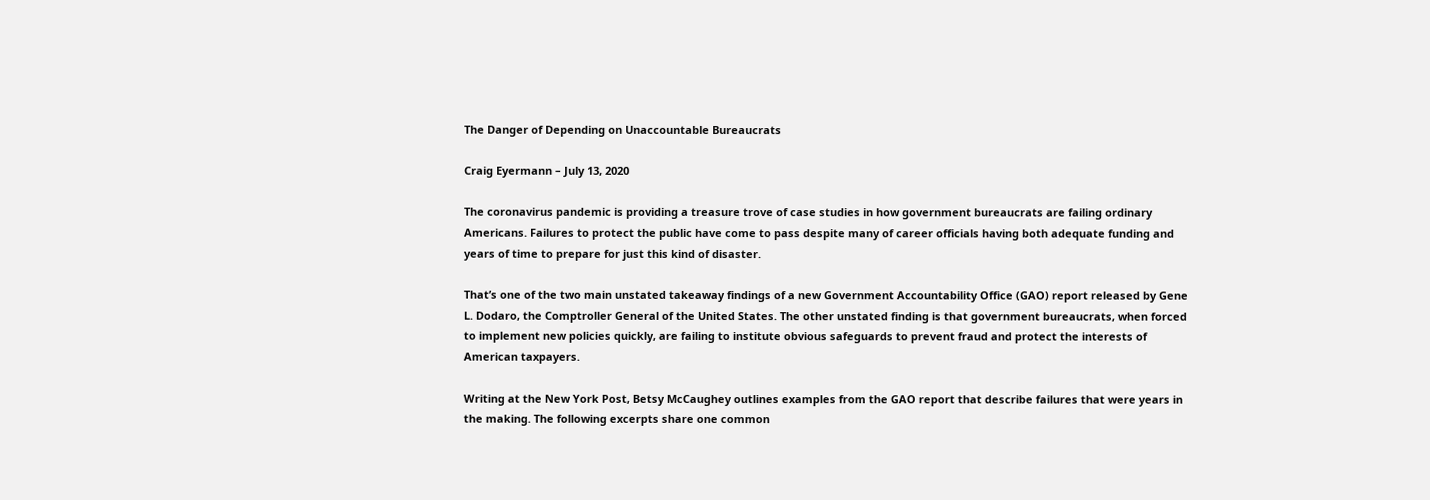The Danger of Depending on Unaccountable Bureaucrats

Craig Eyermann – July 13, 2020

The coronavirus pandemic is providing a treasure trove of case studies in how government bureaucrats are failing ordinary Americans. Failures to protect the public have come to pass despite many of career officials having both adequate funding and years of time to prepare for just this kind of disaster.

That’s one of the two main unstated takeaway findings of a new Government Accountability Office (GAO) report released by Gene L. Dodaro, the Comptroller General of the United States. The other unstated finding is that government bureaucrats, when forced to implement new policies quickly, are failing to institute obvious safeguards to prevent fraud and protect the interests of American taxpayers.

Writing at the New York Post, Betsy McCaughey outlines examples from the GAO report that describe failures that were years in the making. The following excerpts share one common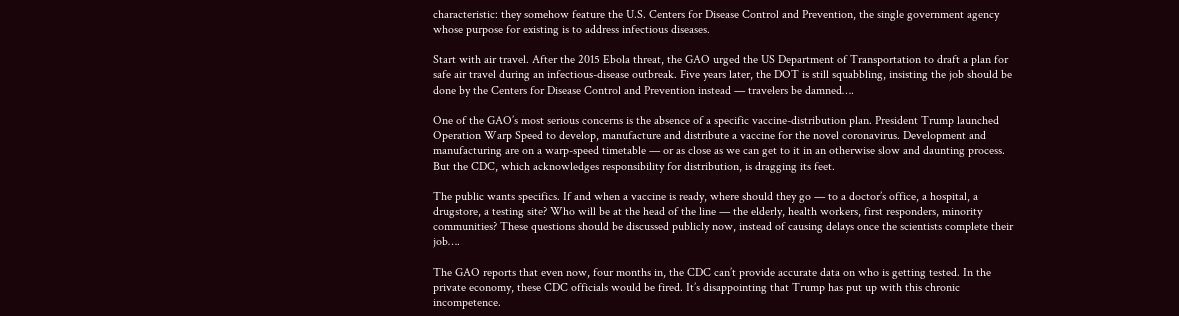characteristic: they somehow feature the U.S. Centers for Disease Control and Prevention, the single government agency whose purpose for existing is to address infectious diseases.

Start with air travel. After the 2015 Ebola threat, the GAO urged the US Department of Transportation to draft a plan for safe air travel during an infectious-disease outbreak. Five years later, the DOT is still squabbling, insisting the job should be done by the Centers for Disease Control and Prevention instead — travelers be damned….

One of the GAO’s most serious concerns is the absence of a specific vaccine-distribution plan. President Trump launched Operation Warp Speed to develop, manufacture and distribute a vaccine for the novel coronavirus. Development and manufacturing are on a warp-speed timetable — or as close as we can get to it in an otherwise slow and daunting process. But the CDC, which acknowledges responsibility for distribution, is dragging its feet.

The public wants specifics. If and when a vaccine is ready, where should they go — to a doctor’s office, a hospital, a drugstore, a testing site? Who will be at the head of the line — the elderly, health workers, first responders, minority communities? These questions should be discussed publicly now, instead of causing delays once the scientists complete their job….

The GAO reports that even now, four months in, the CDC can’t provide accurate data on who is getting tested. In the private economy, these CDC officials would be fired. It’s disappointing that Trump has put up with this chronic incompetence.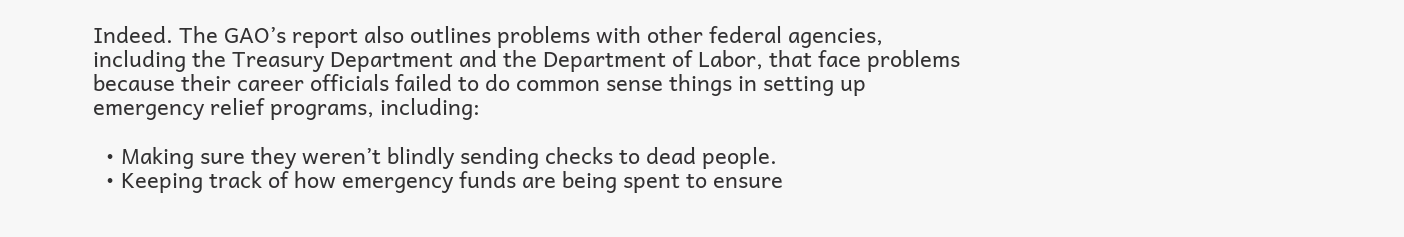Indeed. The GAO’s report also outlines problems with other federal agencies, including the Treasury Department and the Department of Labor, that face problems because their career officials failed to do common sense things in setting up emergency relief programs, including:

  • Making sure they weren’t blindly sending checks to dead people.
  • Keeping track of how emergency funds are being spent to ensure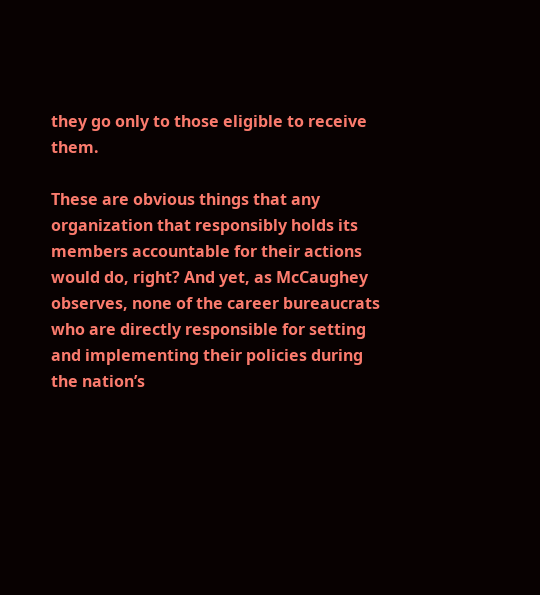they go only to those eligible to receive them.

These are obvious things that any organization that responsibly holds its members accountable for their actions would do, right? And yet, as McCaughey observes, none of the career bureaucrats who are directly responsible for setting and implementing their policies during the nation’s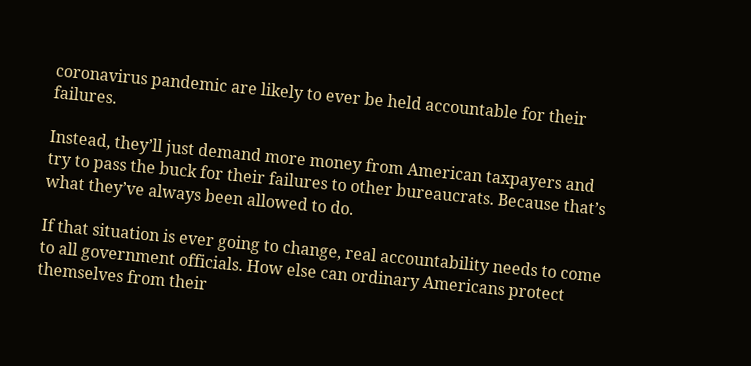coronavirus pandemic are likely to ever be held accountable for their failures.

Instead, they’ll just demand more money from American taxpayers and try to pass the buck for their failures to other bureaucrats. Because that’s what they’ve always been allowed to do.

If that situation is ever going to change, real accountability needs to come to all government officials. How else can ordinary Americans protect themselves from their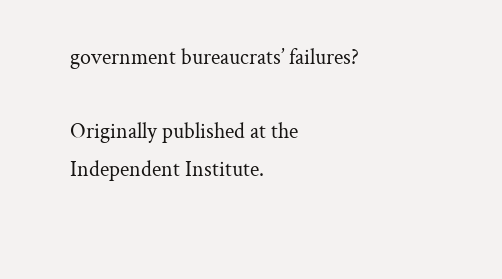government bureaucrats’ failures?

Originally published at the Independent Institute.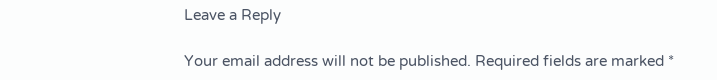Leave a Reply

Your email address will not be published. Required fields are marked *